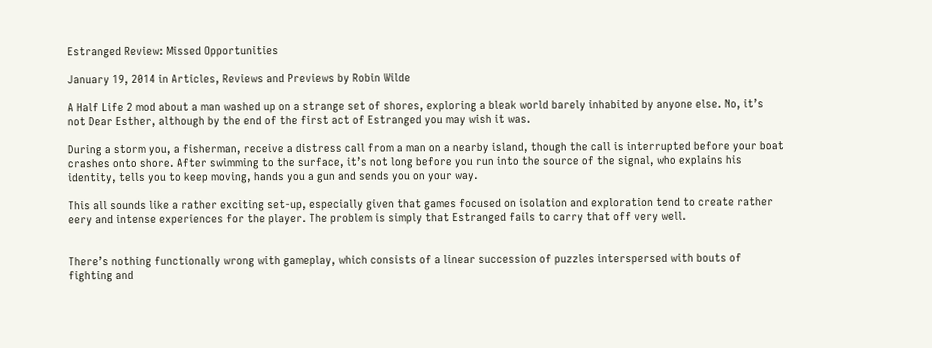Estranged Review: Missed Opportunities

January 19, 2014 in Articles, Reviews and Previews by Robin Wilde

A Half Life 2 mod about a man washed up on a strange set of shores, exploring a bleak world barely inhabited by anyone else. No, it’s not Dear Esther, although by the end of the first act of Estranged you may wish it was.

During a storm you, a fisherman, receive a distress call from a man on a nearby island, though the call is interrupted before your boat crashes onto shore. After swimming to the surface, it’s not long before you run into the source of the signal, who explains his identity, tells you to keep moving, hands you a gun and sends you on your way.

This all sounds like a rather exciting set-up, especially given that games focused on isolation and exploration tend to create rather eery and intense experiences for the player. The problem is simply that Estranged fails to carry that off very well.


There’s nothing functionally wrong with gameplay, which consists of a linear succession of puzzles interspersed with bouts of fighting and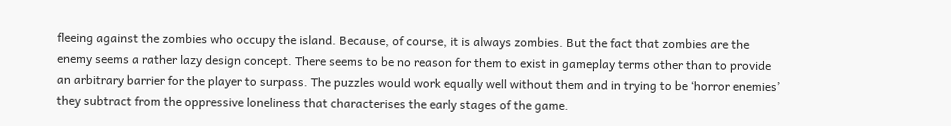fleeing against the zombies who occupy the island. Because, of course, it is always zombies. But the fact that zombies are the enemy seems a rather lazy design concept. There seems to be no reason for them to exist in gameplay terms other than to provide an arbitrary barrier for the player to surpass. The puzzles would work equally well without them and in trying to be ‘horror enemies’ they subtract from the oppressive loneliness that characterises the early stages of the game.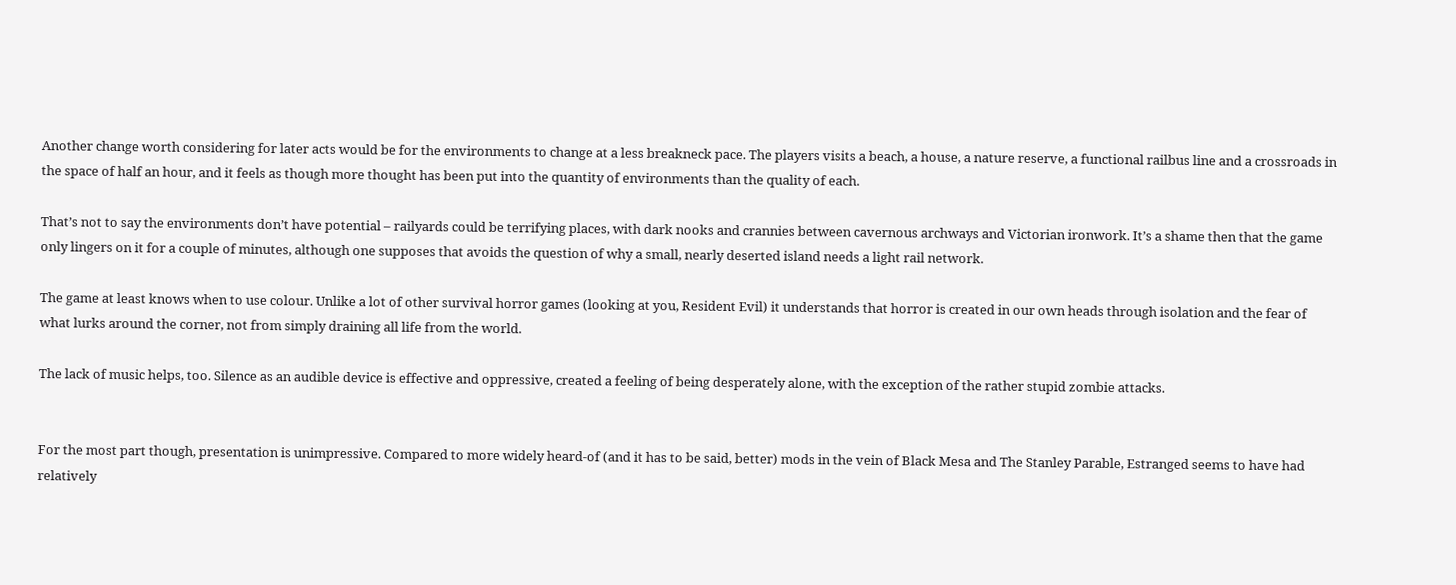Another change worth considering for later acts would be for the environments to change at a less breakneck pace. The players visits a beach, a house, a nature reserve, a functional railbus line and a crossroads in the space of half an hour, and it feels as though more thought has been put into the quantity of environments than the quality of each.

That’s not to say the environments don’t have potential – railyards could be terrifying places, with dark nooks and crannies between cavernous archways and Victorian ironwork. It’s a shame then that the game only lingers on it for a couple of minutes, although one supposes that avoids the question of why a small, nearly deserted island needs a light rail network.

The game at least knows when to use colour. Unlike a lot of other survival horror games (looking at you, Resident Evil) it understands that horror is created in our own heads through isolation and the fear of what lurks around the corner, not from simply draining all life from the world.

The lack of music helps, too. Silence as an audible device is effective and oppressive, created a feeling of being desperately alone, with the exception of the rather stupid zombie attacks.


For the most part though, presentation is unimpressive. Compared to more widely heard-of (and it has to be said, better) mods in the vein of Black Mesa and The Stanley Parable, Estranged seems to have had relatively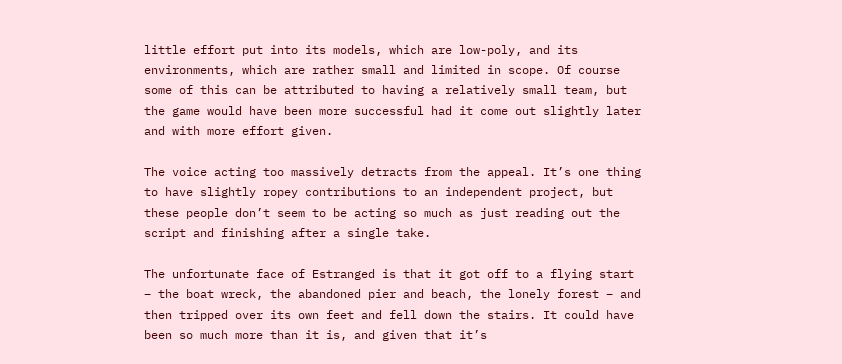little effort put into its models, which are low-poly, and its environments, which are rather small and limited in scope. Of course some of this can be attributed to having a relatively small team, but the game would have been more successful had it come out slightly later and with more effort given.

The voice acting too massively detracts from the appeal. It’s one thing to have slightly ropey contributions to an independent project, but these people don’t seem to be acting so much as just reading out the script and finishing after a single take.

The unfortunate face of Estranged is that it got off to a flying start – the boat wreck, the abandoned pier and beach, the lonely forest – and then tripped over its own feet and fell down the stairs. It could have been so much more than it is, and given that it’s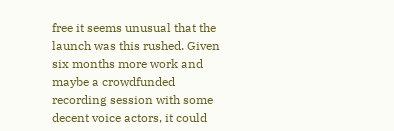free it seems unusual that the launch was this rushed. Given six months more work and maybe a crowdfunded recording session with some decent voice actors, it could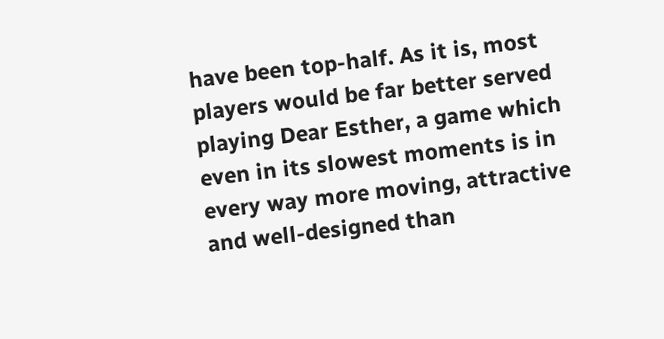have been top-half. As it is, most players would be far better served playing Dear Esther, a game which even in its slowest moments is in every way more moving, attractive and well-designed than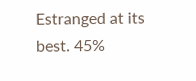Estranged at its best. 45%